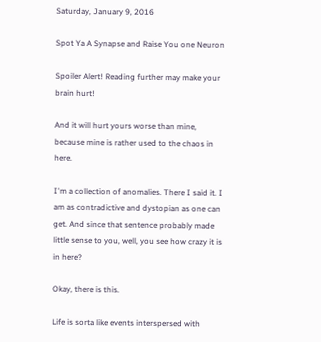Saturday, January 9, 2016

Spot Ya A Synapse and Raise You one Neuron

Spoiler Alert! Reading further may make your brain hurt!

And it will hurt yours worse than mine, because mine is rather used to the chaos in here.

I'm a collection of anomalies. There I said it. I am as contradictive and dystopian as one can get. And since that sentence probably made little sense to you, well, you see how crazy it is in here?

Okay, there is this.

Life is sorta like events interspersed with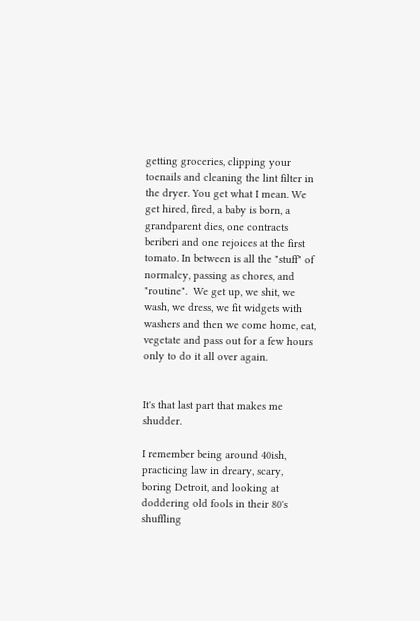getting groceries, clipping your toenails and cleaning the lint filter in the dryer. You get what I mean. We get hired, fired, a baby is born, a grandparent dies, one contracts beriberi and one rejoices at the first tomato. In between is all the "stuff" of normalcy, passing as chores, and "routine".  We get up, we shit, we wash, we dress, we fit widgets with washers and then we come home, eat, vegetate and pass out for a few hours only to do it all over again.


It's that last part that makes me shudder.

I remember being around 40ish, practicing law in dreary, scary, boring Detroit, and looking at doddering old fools in their 80's shuffling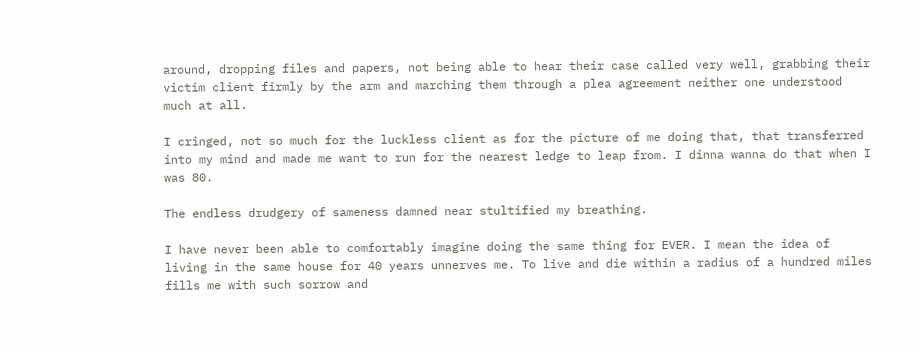around, dropping files and papers, not being able to hear their case called very well, grabbing their victim client firmly by the arm and marching them through a plea agreement neither one understood much at all.

I cringed, not so much for the luckless client as for the picture of me doing that, that transferred into my mind and made me want to run for the nearest ledge to leap from. I dinna wanna do that when I was 80.

The endless drudgery of sameness damned near stultified my breathing.

I have never been able to comfortably imagine doing the same thing for EVER. I mean the idea of living in the same house for 40 years unnerves me. To live and die within a radius of a hundred miles fills me with such sorrow and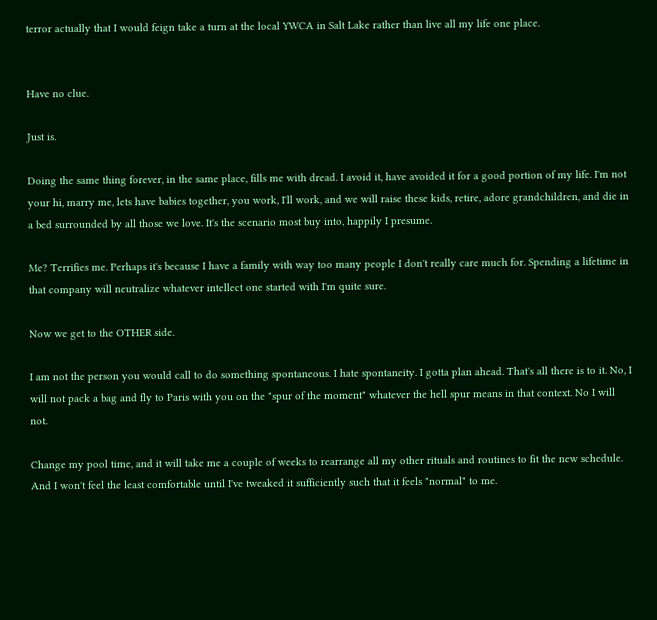terror actually that I would feign take a turn at the local YWCA in Salt Lake rather than live all my life one place.


Have no clue.

Just is.

Doing the same thing forever, in the same place, fills me with dread. I avoid it, have avoided it for a good portion of my life. I'm not your hi, marry me, lets have babies together, you work, I'll work, and we will raise these kids, retire, adore grandchildren, and die in a bed surrounded by all those we love. It's the scenario most buy into, happily I presume.

Me? Terrifies me. Perhaps it's because I have a family with way too many people I don't really care much for. Spending a lifetime in that company will neutralize whatever intellect one started with I'm quite sure.

Now we get to the OTHER side.

I am not the person you would call to do something spontaneous. I hate spontaneity. I gotta plan ahead. That's all there is to it. No, I will not pack a bag and fly to Paris with you on the "spur of the moment" whatever the hell spur means in that context. No I will not.

Change my pool time, and it will take me a couple of weeks to rearrange all my other rituals and routines to fit the new schedule. And I won't feel the least comfortable until I've tweaked it sufficiently such that it feels "normal" to me.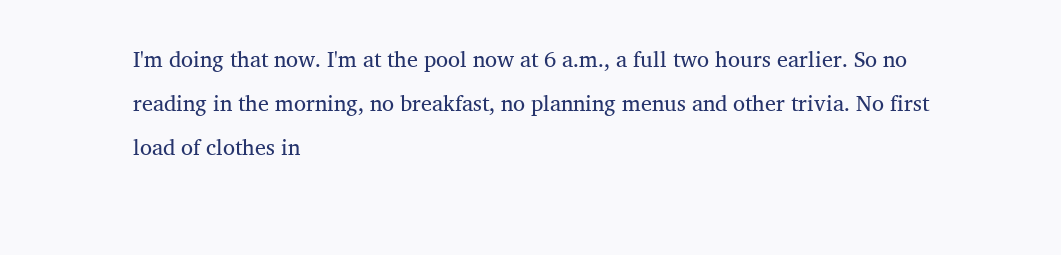I'm doing that now. I'm at the pool now at 6 a.m., a full two hours earlier. So no reading in the morning, no breakfast, no planning menus and other trivia. No first load of clothes in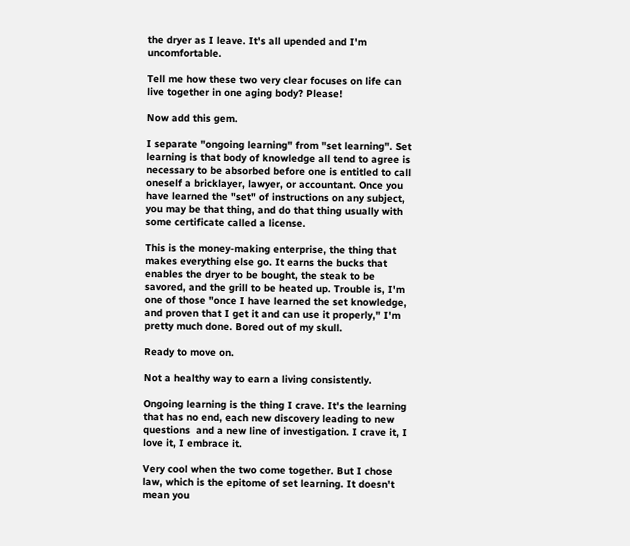the dryer as I leave. It's all upended and I'm uncomfortable.

Tell me how these two very clear focuses on life can live together in one aging body? Please!

Now add this gem.

I separate "ongoing learning" from "set learning". Set learning is that body of knowledge all tend to agree is necessary to be absorbed before one is entitled to call oneself a bricklayer, lawyer, or accountant. Once you have learned the "set" of instructions on any subject, you may be that thing, and do that thing usually with some certificate called a license.

This is the money-making enterprise, the thing that makes everything else go. It earns the bucks that enables the dryer to be bought, the steak to be savored, and the grill to be heated up. Trouble is, I'm one of those "once I have learned the set knowledge, and proven that I get it and can use it properly," I'm pretty much done. Bored out of my skull.

Ready to move on.

Not a healthy way to earn a living consistently.

Ongoing learning is the thing I crave. It's the learning that has no end, each new discovery leading to new questions  and a new line of investigation. I crave it, I love it, I embrace it.

Very cool when the two come together. But I chose law, which is the epitome of set learning. It doesn't mean you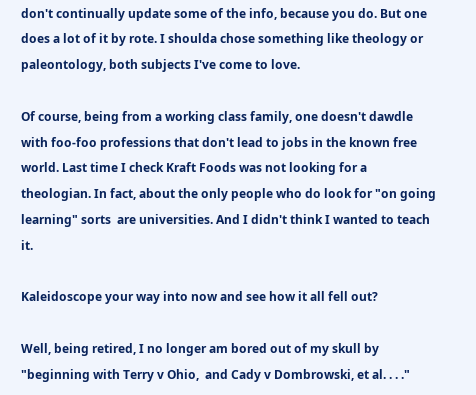don't continually update some of the info, because you do. But one does a lot of it by rote. I shoulda chose something like theology or paleontology, both subjects I've come to love.

Of course, being from a working class family, one doesn't dawdle with foo-foo professions that don't lead to jobs in the known free world. Last time I check Kraft Foods was not looking for a theologian. In fact, about the only people who do look for "on going learning" sorts  are universities. And I didn't think I wanted to teach it.

Kaleidoscope your way into now and see how it all fell out?

Well, being retired, I no longer am bored out of my skull by "beginning with Terry v Ohio,  and Cady v Dombrowski, et al. . . ."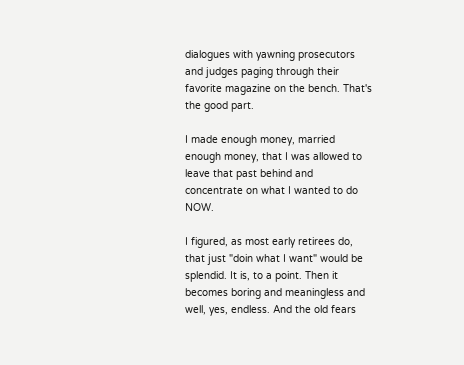dialogues with yawning prosecutors and judges paging through their favorite magazine on the bench. That's the good part.

I made enough money, married enough money, that I was allowed to leave that past behind and concentrate on what I wanted to do NOW.

I figured, as most early retirees do, that just "doin what I want" would be splendid. It is, to a point. Then it becomes boring and meaningless and well, yes, endless. And the old fears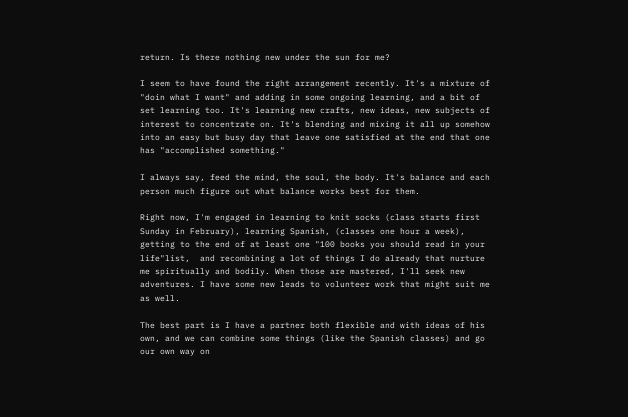return. Is there nothing new under the sun for me?

I seem to have found the right arrangement recently. It's a mixture of "doin what I want" and adding in some ongoing learning, and a bit of set learning too. It's learning new crafts, new ideas, new subjects of interest to concentrate on. It's blending and mixing it all up somehow into an easy but busy day that leave one satisfied at the end that one has "accomplished something."

I always say, feed the mind, the soul, the body. It's balance and each person much figure out what balance works best for them.

Right now, I'm engaged in learning to knit socks (class starts first Sunday in February), learning Spanish, (classes one hour a week), getting to the end of at least one "100 books you should read in your life"list,  and recombining a lot of things I do already that nurture me spiritually and bodily. When those are mastered, I'll seek new adventures. I have some new leads to volunteer work that might suit me as well.

The best part is I have a partner both flexible and with ideas of his own, and we can combine some things (like the Spanish classes) and go our own way on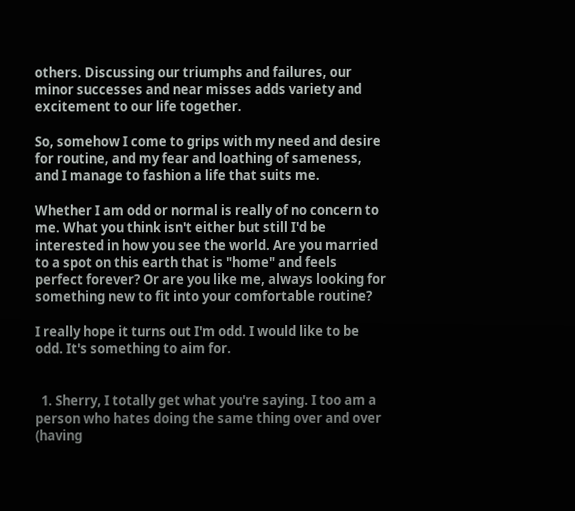others. Discussing our triumphs and failures, our minor successes and near misses adds variety and excitement to our life together.

So, somehow I come to grips with my need and desire for routine, and my fear and loathing of sameness, and I manage to fashion a life that suits me.

Whether I am odd or normal is really of no concern to me. What you think isn't either but still I'd be interested in how you see the world. Are you married to a spot on this earth that is "home" and feels perfect forever? Or are you like me, always looking for something new to fit into your comfortable routine?

I really hope it turns out I'm odd. I would like to be odd. It's something to aim for.


  1. Sherry, I totally get what you're saying. I too am a person who hates doing the same thing over and over (having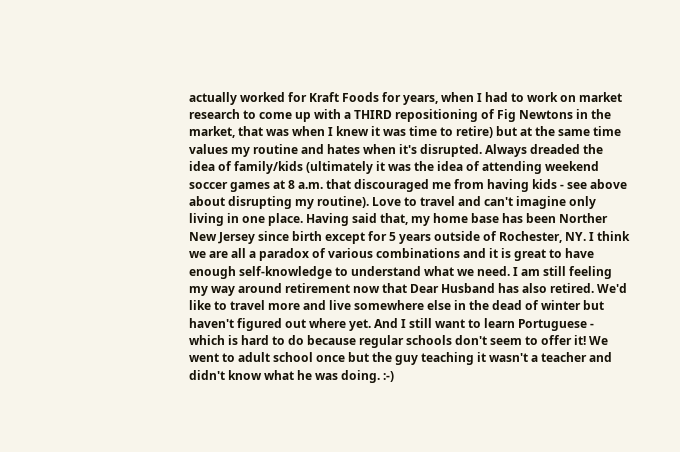actually worked for Kraft Foods for years, when I had to work on market research to come up with a THIRD repositioning of Fig Newtons in the market, that was when I knew it was time to retire) but at the same time values my routine and hates when it's disrupted. Always dreaded the idea of family/kids (ultimately it was the idea of attending weekend soccer games at 8 a.m. that discouraged me from having kids - see above about disrupting my routine). Love to travel and can't imagine only living in one place. Having said that, my home base has been Norther New Jersey since birth except for 5 years outside of Rochester, NY. I think we are all a paradox of various combinations and it is great to have enough self-knowledge to understand what we need. I am still feeling my way around retirement now that Dear Husband has also retired. We'd like to travel more and live somewhere else in the dead of winter but haven't figured out where yet. And I still want to learn Portuguese - which is hard to do because regular schools don't seem to offer it! We went to adult school once but the guy teaching it wasn't a teacher and didn't know what he was doing. :-)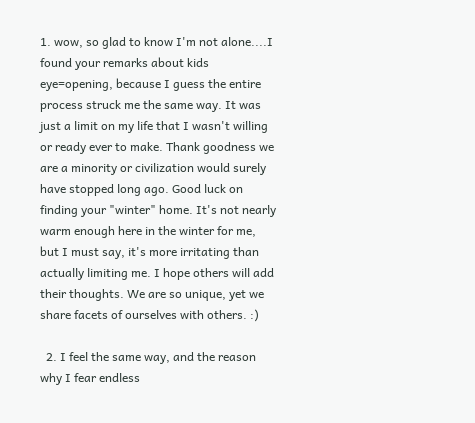1. wow, so glad to know I'm not alone....I found your remarks about kids eye=opening, because I guess the entire process struck me the same way. It was just a limit on my life that I wasn't willing or ready ever to make. Thank goodness we are a minority or civilization would surely have stopped long ago. Good luck on finding your "winter" home. It's not nearly warm enough here in the winter for me, but I must say, it's more irritating than actually limiting me. I hope others will add their thoughts. We are so unique, yet we share facets of ourselves with others. :)

  2. I feel the same way, and the reason why I fear endless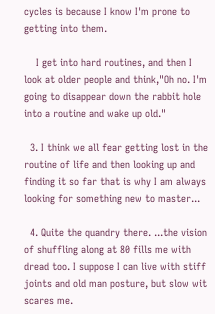cycles is because I know I'm prone to getting into them.

    I get into hard routines, and then I look at older people and think,"Oh no. I'm going to disappear down the rabbit hole into a routine and wake up old."

  3. I think we all fear getting lost in the routine of life and then looking up and finding it so far that is why I am always looking for something new to master...

  4. Quite the quandry there. ...the vision of shuffling along at 80 fills me with dread too. I suppose I can live with stiff joints and old man posture, but slow wit scares me.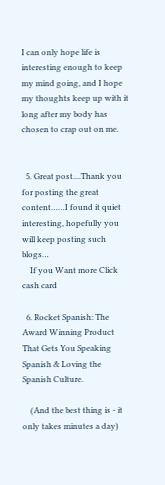I can only hope life is interesting enough to keep my mind going, and I hope my thoughts keep up with it long after my body has chosen to crap out on me.


  5. Great post....Thank you for posting the great content……I found it quiet interesting, hopefully you will keep posting such blogs…
    If you Want more Click cash card

  6. Rocket Spanish: The Award Winning Product That Gets You Speaking Spanish & Loving the Spanish Culture.

    (And the best thing is - it only takes minutes a day)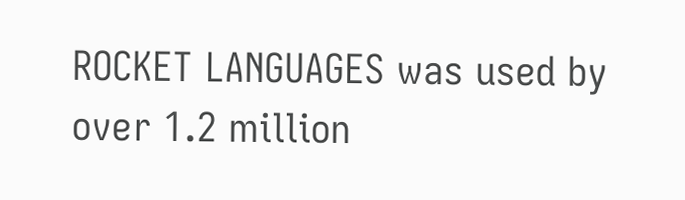ROCKET LANGUAGES was used by over 1.2 million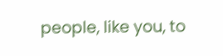people, like you, to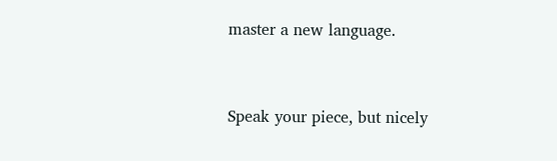master a new language.


Speak your piece, but nicely